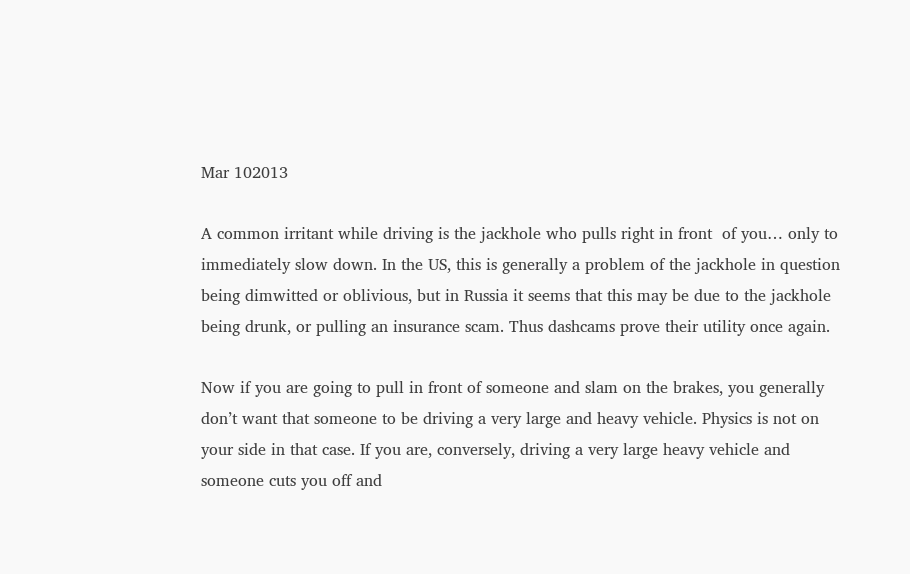Mar 102013

A common irritant while driving is the jackhole who pulls right in front  of you… only to immediately slow down. In the US, this is generally a problem of the jackhole in question being dimwitted or oblivious, but in Russia it seems that this may be due to the jackhole being drunk, or pulling an insurance scam. Thus dashcams prove their utility once again.

Now if you are going to pull in front of someone and slam on the brakes, you generally don’t want that someone to be driving a very large and heavy vehicle. Physics is not on your side in that case. If you are, conversely, driving a very large heavy vehicle and someone cuts you off and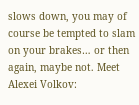slows down, you may of course be tempted to slam on your brakes… or then again, maybe not. Meet Alexei Volkov: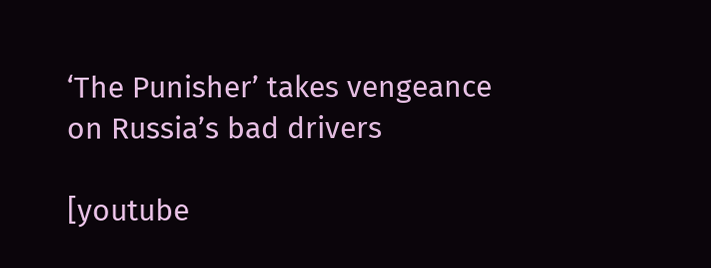‘The Punisher’ takes vengeance on Russia’s bad drivers

[youtube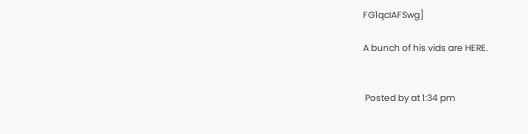FG1qcIAFSwg]

A bunch of his vids are HERE.


 Posted by at 1:34 pm